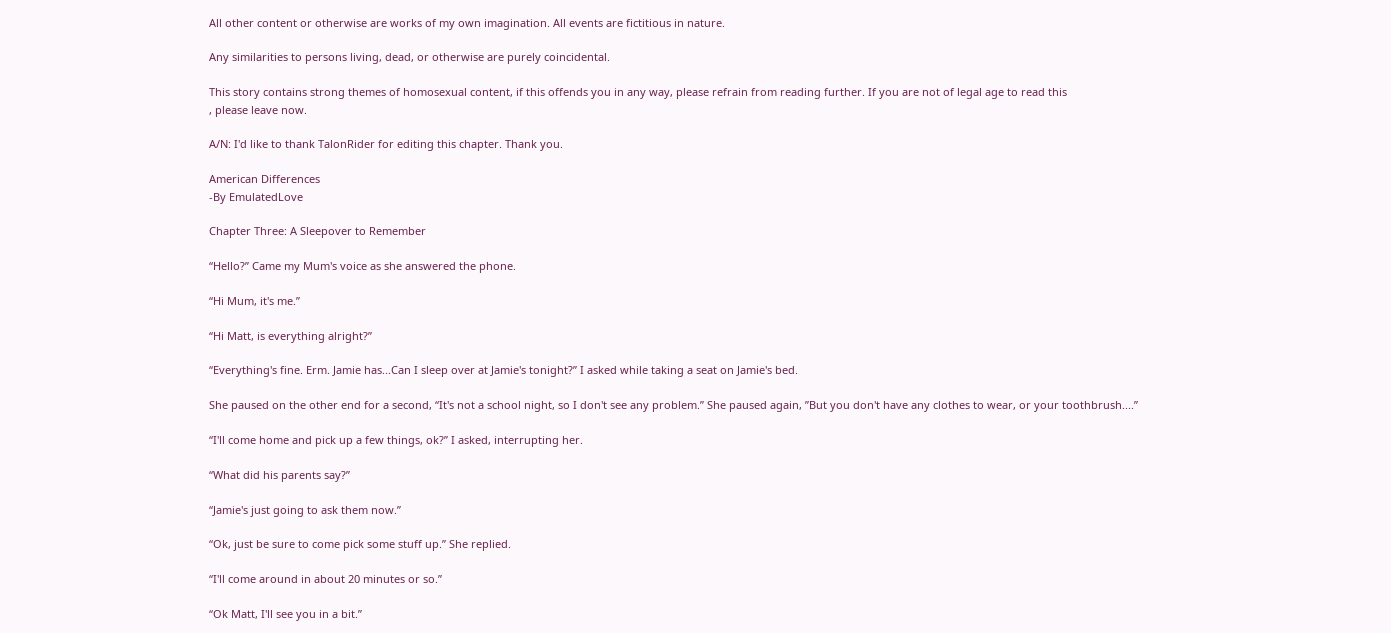All other content or otherwise are works of my own imagination. All events are fictitious in nature.

Any similarities to persons living, dead, or otherwise are purely coincidental.

This story contains strong themes of homosexual content, if this offends you in any way, please refrain from reading further. If you are not of legal age to read this
, please leave now.

A/N: I'd like to thank TalonRider for editing this chapter. Thank you.

American Differences
-By EmulatedLove

Chapter Three: A Sleepover to Remember

“Hello?” Came my Mum's voice as she answered the phone.

“Hi Mum, it's me.”

“Hi Matt, is everything alright?”

“Everything's fine. Erm. Jamie has...Can I sleep over at Jamie's tonight?” I asked while taking a seat on Jamie's bed.

She paused on the other end for a second, “It's not a school night, so I don't see any problem.” She paused again, ”But you don't have any clothes to wear, or your toothbrush....”

“I'll come home and pick up a few things, ok?” I asked, interrupting her.

“What did his parents say?”

“Jamie's just going to ask them now.”

“Ok, just be sure to come pick some stuff up.” She replied.

“I'll come around in about 20 minutes or so.”

“Ok Matt, I'll see you in a bit.”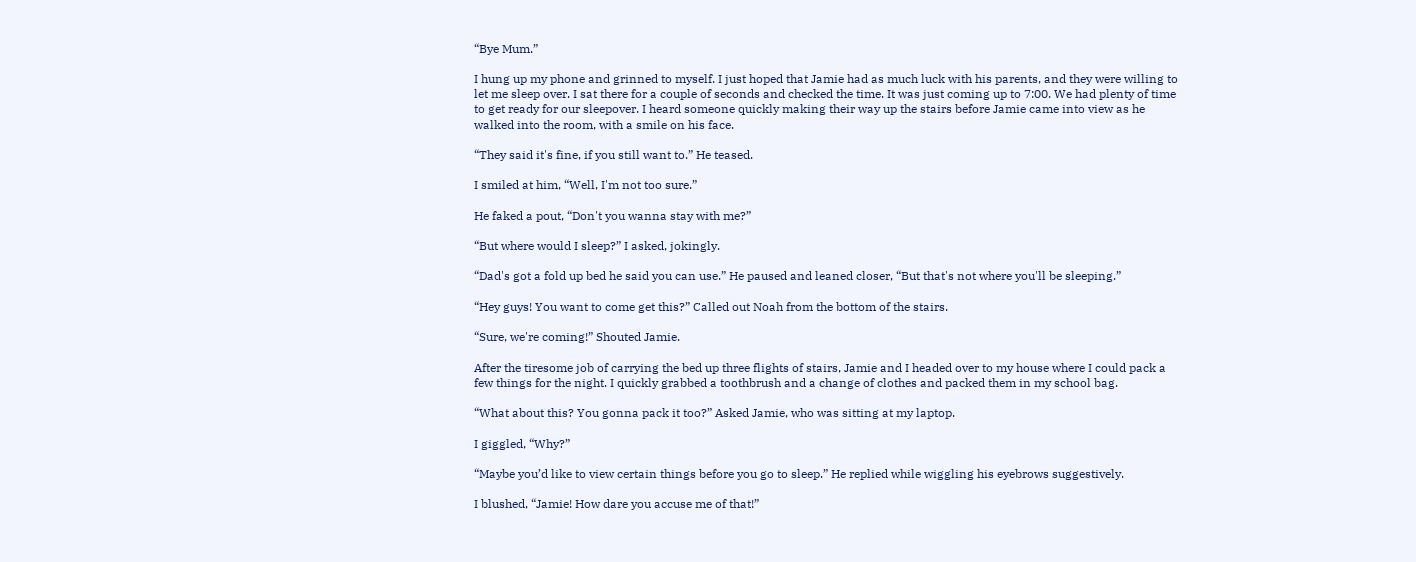“Bye Mum.”

I hung up my phone and grinned to myself. I just hoped that Jamie had as much luck with his parents, and they were willing to let me sleep over. I sat there for a couple of seconds and checked the time. It was just coming up to 7:00. We had plenty of time to get ready for our sleepover. I heard someone quickly making their way up the stairs before Jamie came into view as he walked into the room, with a smile on his face.

“They said it's fine, if you still want to.” He teased.

I smiled at him, “Well, I'm not too sure.”

He faked a pout, “Don't you wanna stay with me?”

“But where would I sleep?” I asked, jokingly.

“Dad's got a fold up bed he said you can use.” He paused and leaned closer, “But that's not where you'll be sleeping.”

“Hey guys! You want to come get this?” Called out Noah from the bottom of the stairs.

“Sure, we're coming!” Shouted Jamie.

After the tiresome job of carrying the bed up three flights of stairs, Jamie and I headed over to my house where I could pack a few things for the night. I quickly grabbed a toothbrush and a change of clothes and packed them in my school bag.

“What about this? You gonna pack it too?” Asked Jamie, who was sitting at my laptop.

I giggled, “Why?”

“Maybe you’d like to view certain things before you go to sleep.” He replied while wiggling his eyebrows suggestively.

I blushed, “Jamie! How dare you accuse me of that!”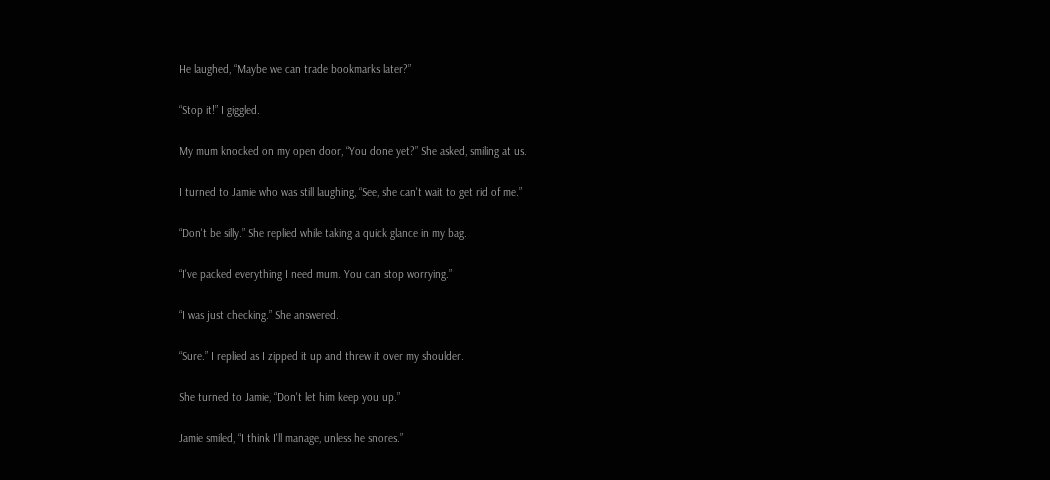He laughed, “Maybe we can trade bookmarks later?”

“Stop it!” I giggled.

My mum knocked on my open door, “You done yet?” She asked, smiling at us.

I turned to Jamie who was still laughing, “See, she can't wait to get rid of me.”

“Don't be silly.” She replied while taking a quick glance in my bag.

“I've packed everything I need mum. You can stop worrying.”

“I was just checking.” She answered.

“Sure.” I replied as I zipped it up and threw it over my shoulder.

She turned to Jamie, “Don't let him keep you up.”

Jamie smiled, “I think I'll manage, unless he snores.”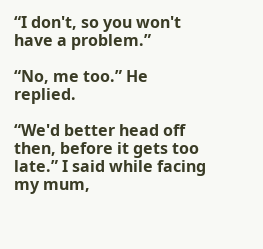“I don't, so you won't have a problem.”

“No, me too.” He replied.

“We'd better head off then, before it gets too late.” I said while facing my mum,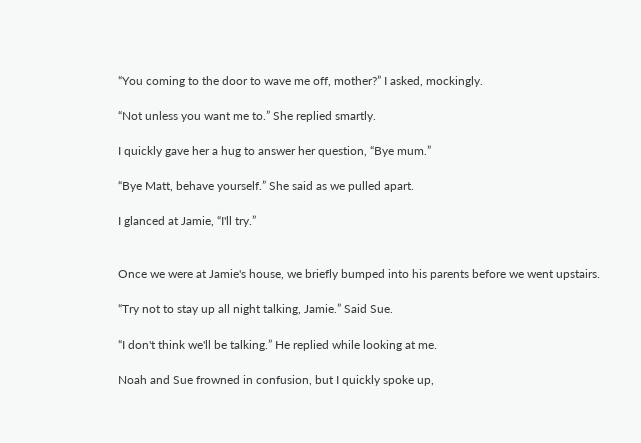“You coming to the door to wave me off, mother?” I asked, mockingly.

“Not unless you want me to.” She replied smartly.

I quickly gave her a hug to answer her question, “Bye mum.”

“Bye Matt, behave yourself.” She said as we pulled apart.

I glanced at Jamie, “I'll try.”


Once we were at Jamie's house, we briefly bumped into his parents before we went upstairs.

“Try not to stay up all night talking, Jamie.” Said Sue.

“I don't think we'll be talking.” He replied while looking at me.

Noah and Sue frowned in confusion, but I quickly spoke up,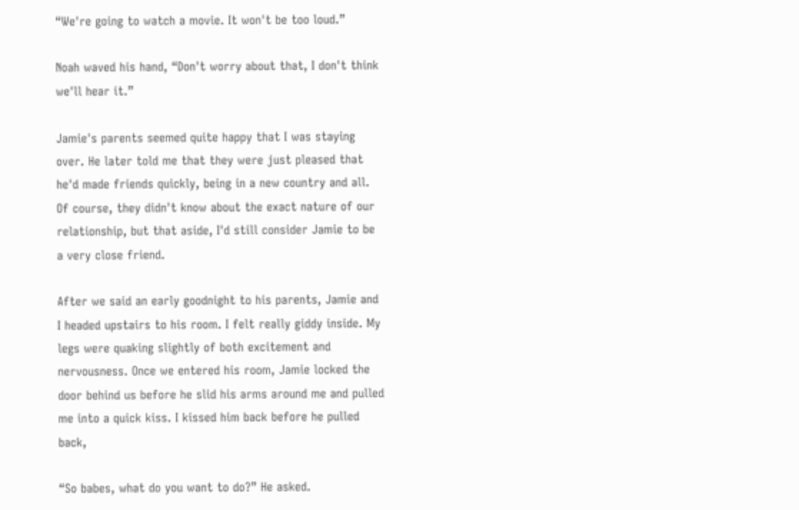“We're going to watch a movie. It won't be too loud.”

Noah waved his hand, “Don't worry about that, I don't think we'll hear it.”

Jamie's parents seemed quite happy that I was staying over. He later told me that they were just pleased that he'd made friends quickly, being in a new country and all. Of course, they didn't know about the exact nature of our relationship, but that aside, I'd still consider Jamie to be a very close friend.

After we said an early goodnight to his parents, Jamie and I headed upstairs to his room. I felt really giddy inside. My legs were quaking slightly of both excitement and nervousness. Once we entered his room, Jamie locked the door behind us before he slid his arms around me and pulled me into a quick kiss. I kissed him back before he pulled back,

“So babes, what do you want to do?” He asked.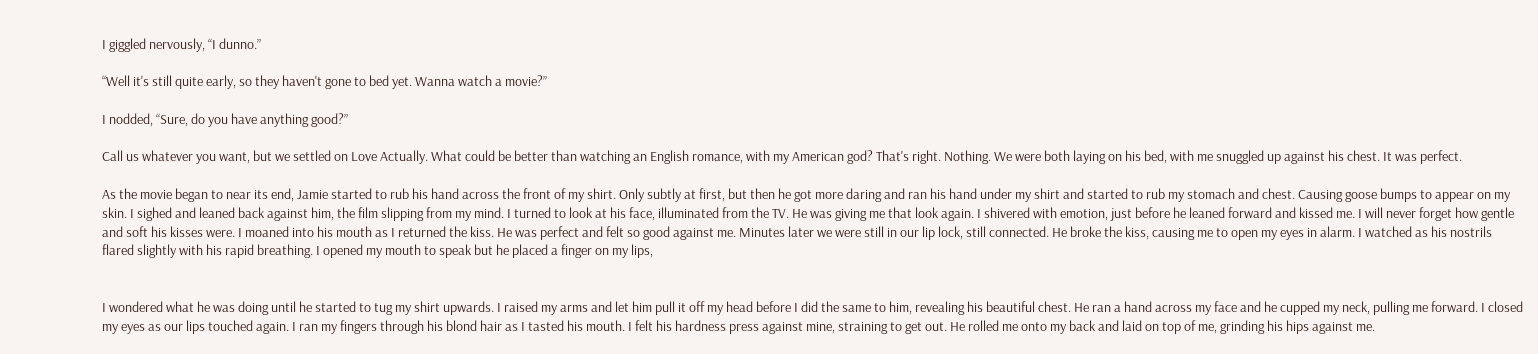I giggled nervously, “I dunno.”

“Well it's still quite early, so they haven't gone to bed yet. Wanna watch a movie?”

I nodded, “Sure, do you have anything good?”

Call us whatever you want, but we settled on Love Actually. What could be better than watching an English romance, with my American god? That's right. Nothing. We were both laying on his bed, with me snuggled up against his chest. It was perfect.

As the movie began to near its end, Jamie started to rub his hand across the front of my shirt. Only subtly at first, but then he got more daring and ran his hand under my shirt and started to rub my stomach and chest. Causing goose bumps to appear on my skin. I sighed and leaned back against him, the film slipping from my mind. I turned to look at his face, illuminated from the TV. He was giving me that look again. I shivered with emotion, just before he leaned forward and kissed me. I will never forget how gentle and soft his kisses were. I moaned into his mouth as I returned the kiss. He was perfect and felt so good against me. Minutes later we were still in our lip lock, still connected. He broke the kiss, causing me to open my eyes in alarm. I watched as his nostrils flared slightly with his rapid breathing. I opened my mouth to speak but he placed a finger on my lips,


I wondered what he was doing until he started to tug my shirt upwards. I raised my arms and let him pull it off my head before I did the same to him, revealing his beautiful chest. He ran a hand across my face and he cupped my neck, pulling me forward. I closed my eyes as our lips touched again. I ran my fingers through his blond hair as I tasted his mouth. I felt his hardness press against mine, straining to get out. He rolled me onto my back and laid on top of me, grinding his hips against me.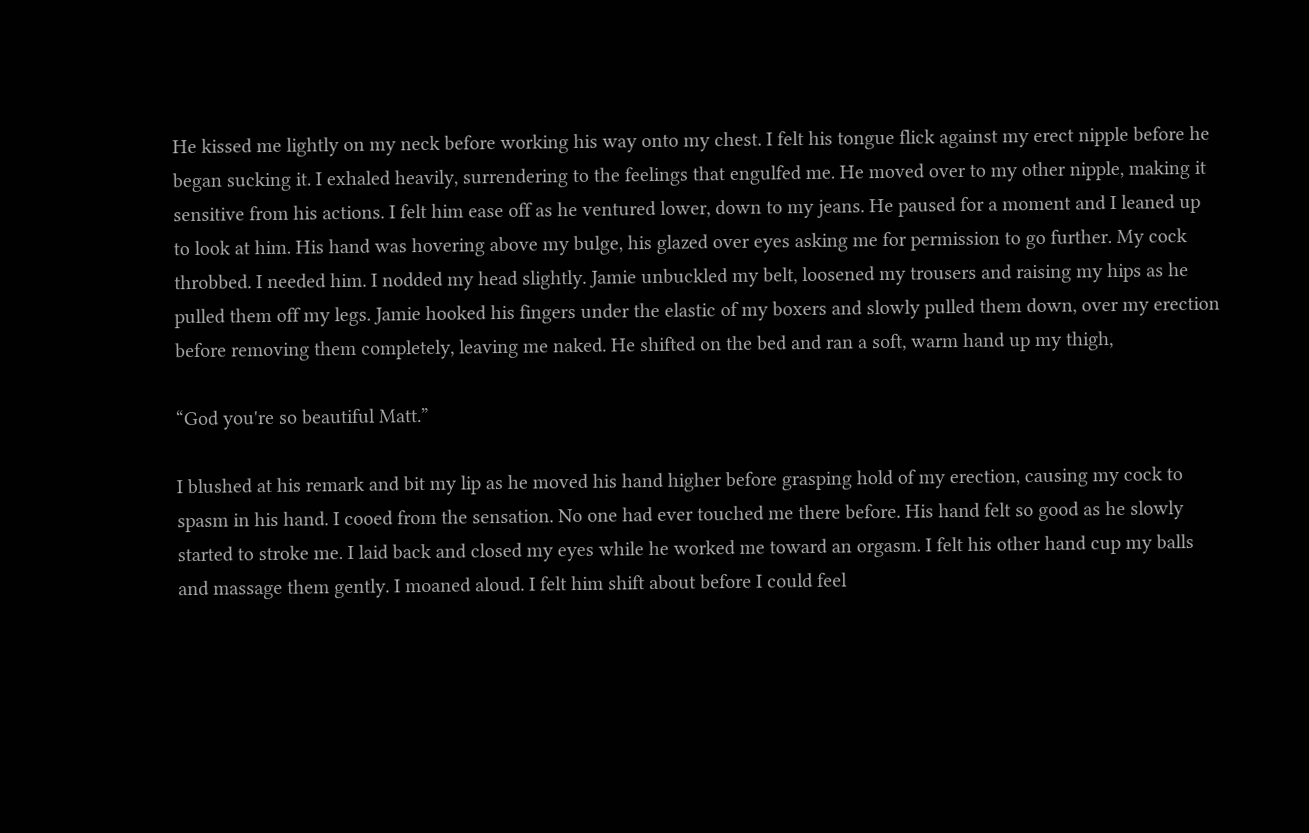He kissed me lightly on my neck before working his way onto my chest. I felt his tongue flick against my erect nipple before he began sucking it. I exhaled heavily, surrendering to the feelings that engulfed me. He moved over to my other nipple, making it sensitive from his actions. I felt him ease off as he ventured lower, down to my jeans. He paused for a moment and I leaned up to look at him. His hand was hovering above my bulge, his glazed over eyes asking me for permission to go further. My cock throbbed. I needed him. I nodded my head slightly. Jamie unbuckled my belt, loosened my trousers and raising my hips as he pulled them off my legs. Jamie hooked his fingers under the elastic of my boxers and slowly pulled them down, over my erection before removing them completely, leaving me naked. He shifted on the bed and ran a soft, warm hand up my thigh,

“God you're so beautiful Matt.”

I blushed at his remark and bit my lip as he moved his hand higher before grasping hold of my erection, causing my cock to spasm in his hand. I cooed from the sensation. No one had ever touched me there before. His hand felt so good as he slowly started to stroke me. I laid back and closed my eyes while he worked me toward an orgasm. I felt his other hand cup my balls and massage them gently. I moaned aloud. I felt him shift about before I could feel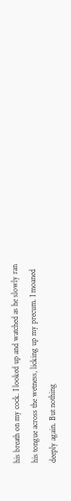his breath on my cock. I looked up and watched as he slowly ran his tongue across the wetness, licking up my precum. I moaned deeply again. But nothing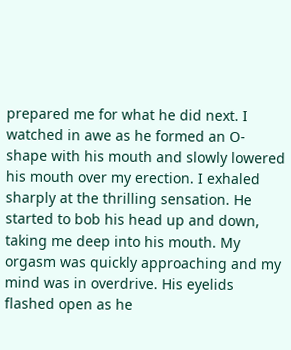prepared me for what he did next. I watched in awe as he formed an O-shape with his mouth and slowly lowered his mouth over my erection. I exhaled sharply at the thrilling sensation. He started to bob his head up and down, taking me deep into his mouth. My orgasm was quickly approaching and my mind was in overdrive. His eyelids flashed open as he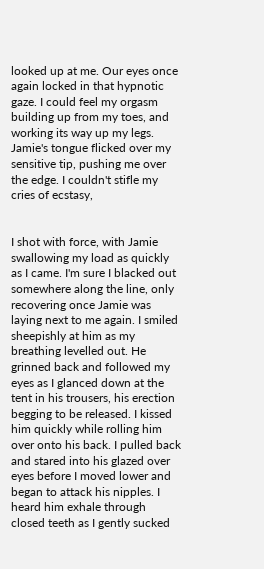looked up at me. Our eyes once again locked in that hypnotic gaze. I could feel my orgasm building up from my toes, and working its way up my legs. Jamie's tongue flicked over my sensitive tip, pushing me over the edge. I couldn't stifle my cries of ecstasy,


I shot with force, with Jamie swallowing my load as quickly as I came. I'm sure I blacked out somewhere along the line, only recovering once Jamie was laying next to me again. I smiled sheepishly at him as my breathing levelled out. He grinned back and followed my eyes as I glanced down at the tent in his trousers, his erection begging to be released. I kissed him quickly while rolling him over onto his back. I pulled back and stared into his glazed over eyes before I moved lower and began to attack his nipples. I heard him exhale through closed teeth as I gently sucked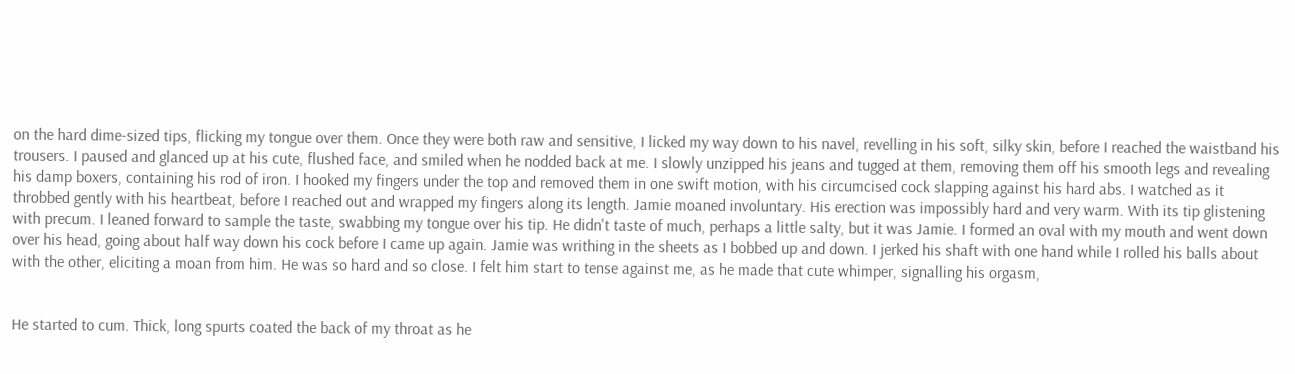on the hard dime-sized tips, flicking my tongue over them. Once they were both raw and sensitive, I licked my way down to his navel, revelling in his soft, silky skin, before I reached the waistband his trousers. I paused and glanced up at his cute, flushed face, and smiled when he nodded back at me. I slowly unzipped his jeans and tugged at them, removing them off his smooth legs and revealing his damp boxers, containing his rod of iron. I hooked my fingers under the top and removed them in one swift motion, with his circumcised cock slapping against his hard abs. I watched as it throbbed gently with his heartbeat, before I reached out and wrapped my fingers along its length. Jamie moaned involuntary. His erection was impossibly hard and very warm. With its tip glistening with precum. I leaned forward to sample the taste, swabbing my tongue over his tip. He didn't taste of much, perhaps a little salty, but it was Jamie. I formed an oval with my mouth and went down over his head, going about half way down his cock before I came up again. Jamie was writhing in the sheets as I bobbed up and down. I jerked his shaft with one hand while I rolled his balls about with the other, eliciting a moan from him. He was so hard and so close. I felt him start to tense against me, as he made that cute whimper, signalling his orgasm,


He started to cum. Thick, long spurts coated the back of my throat as he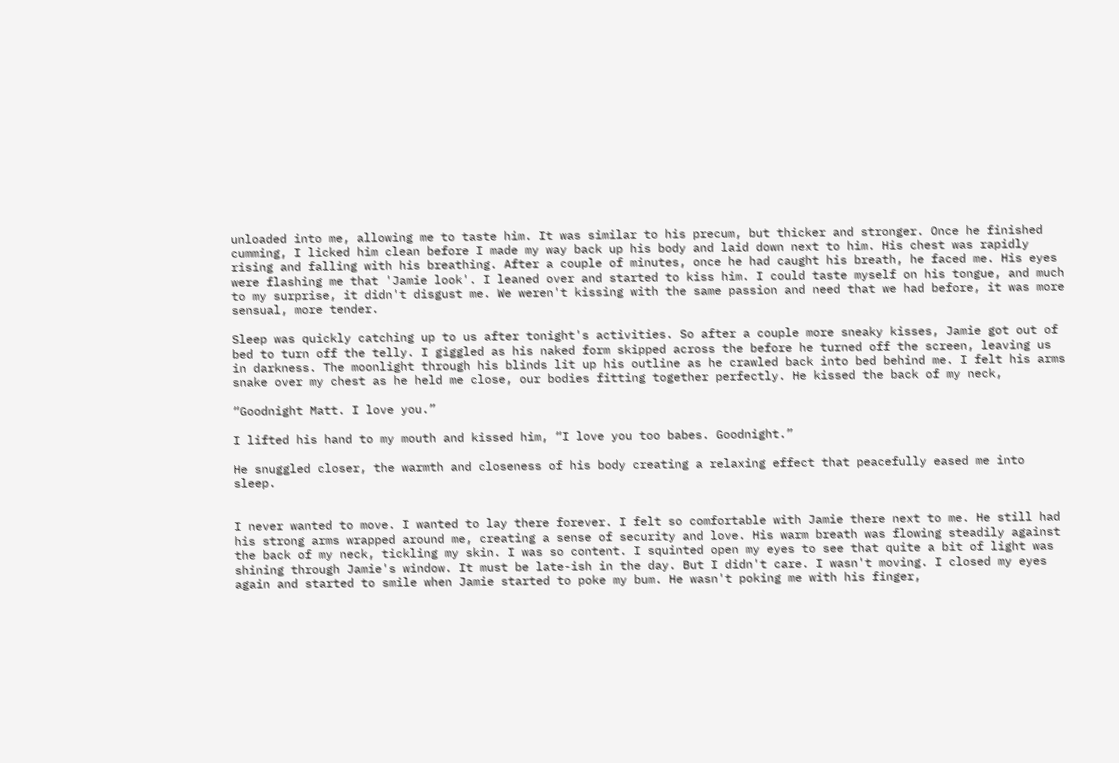unloaded into me, allowing me to taste him. It was similar to his precum, but thicker and stronger. Once he finished cumming, I licked him clean before I made my way back up his body and laid down next to him. His chest was rapidly rising and falling with his breathing. After a couple of minutes, once he had caught his breath, he faced me. His eyes were flashing me that 'Jamie look'. I leaned over and started to kiss him. I could taste myself on his tongue, and much to my surprise, it didn't disgust me. We weren't kissing with the same passion and need that we had before, it was more sensual, more tender.

Sleep was quickly catching up to us after tonight's activities. So after a couple more sneaky kisses, Jamie got out of bed to turn off the telly. I giggled as his naked form skipped across the before he turned off the screen, leaving us in darkness. The moonlight through his blinds lit up his outline as he crawled back into bed behind me. I felt his arms snake over my chest as he held me close, our bodies fitting together perfectly. He kissed the back of my neck,

“Goodnight Matt. I love you.”

I lifted his hand to my mouth and kissed him, “I love you too babes. Goodnight.”

He snuggled closer, the warmth and closeness of his body creating a relaxing effect that peacefully eased me into sleep.


I never wanted to move. I wanted to lay there forever. I felt so comfortable with Jamie there next to me. He still had his strong arms wrapped around me, creating a sense of security and love. His warm breath was flowing steadily against the back of my neck, tickling my skin. I was so content. I squinted open my eyes to see that quite a bit of light was shining through Jamie's window. It must be late-ish in the day. But I didn't care. I wasn't moving. I closed my eyes again and started to smile when Jamie started to poke my bum. He wasn't poking me with his finger,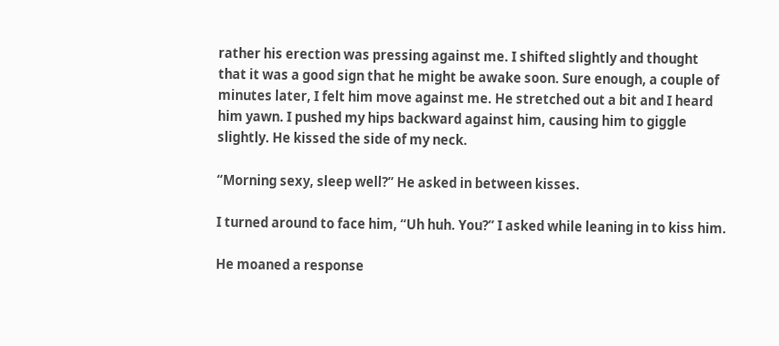rather his erection was pressing against me. I shifted slightly and thought that it was a good sign that he might be awake soon. Sure enough, a couple of minutes later, I felt him move against me. He stretched out a bit and I heard him yawn. I pushed my hips backward against him, causing him to giggle slightly. He kissed the side of my neck.

“Morning sexy, sleep well?” He asked in between kisses.

I turned around to face him, “Uh huh. You?” I asked while leaning in to kiss him.

He moaned a response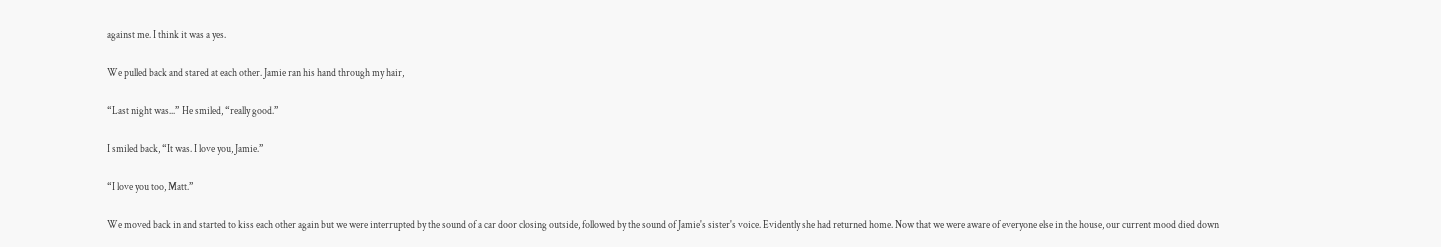against me. I think it was a yes.

We pulled back and stared at each other. Jamie ran his hand through my hair,

“Last night was...” He smiled, “really good.”

I smiled back, “It was. I love you, Jamie.”

“I love you too, Matt.”

We moved back in and started to kiss each other again but we were interrupted by the sound of a car door closing outside, followed by the sound of Jamie's sister's voice. Evidently she had returned home. Now that we were aware of everyone else in the house, our current mood died down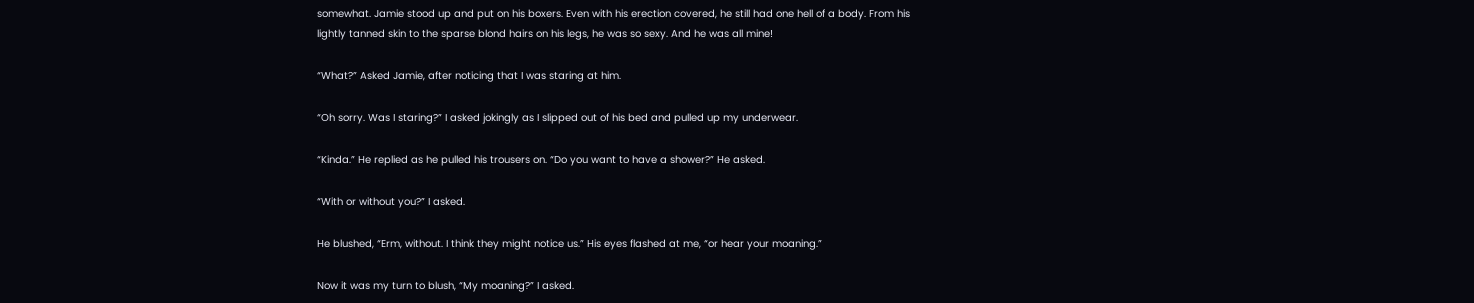somewhat. Jamie stood up and put on his boxers. Even with his erection covered, he still had one hell of a body. From his lightly tanned skin to the sparse blond hairs on his legs, he was so sexy. And he was all mine!

“What?” Asked Jamie, after noticing that I was staring at him.

“Oh sorry. Was I staring?” I asked jokingly as I slipped out of his bed and pulled up my underwear.

“Kinda.” He replied as he pulled his trousers on. “Do you want to have a shower?” He asked.

“With or without you?” I asked.

He blushed, “Erm, without. I think they might notice us.” His eyes flashed at me, “or hear your moaning.”

Now it was my turn to blush, “My moaning?” I asked.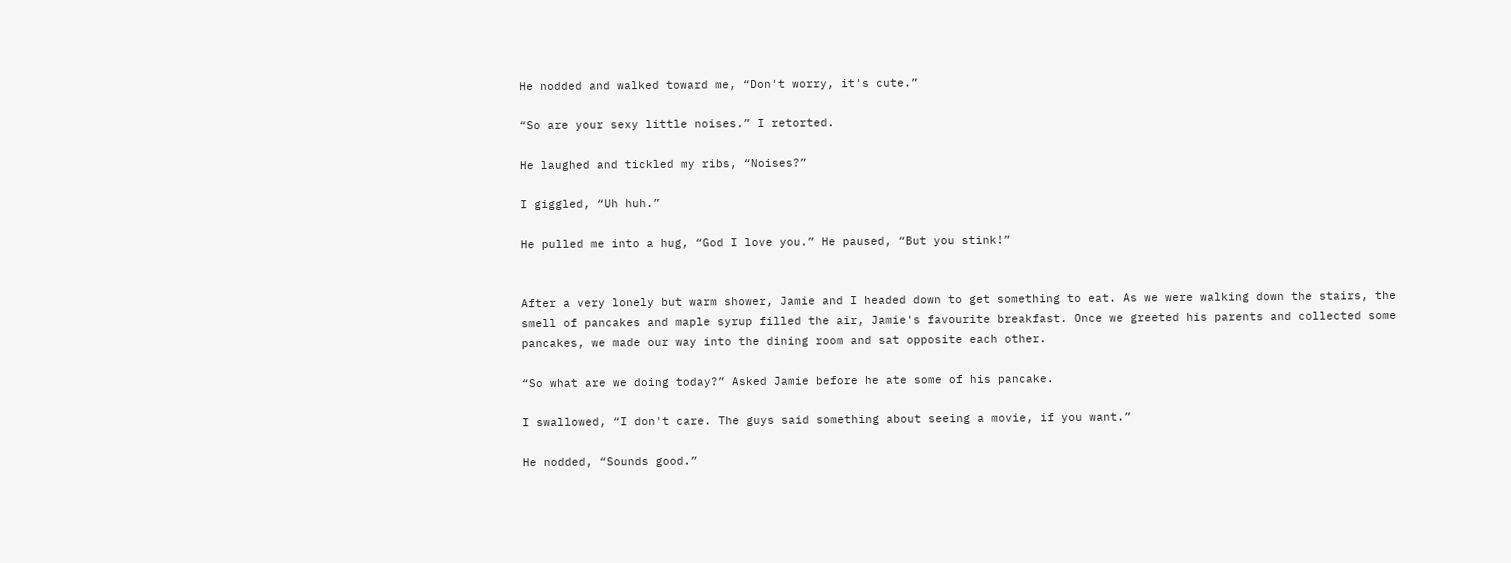He nodded and walked toward me, “Don't worry, it's cute.”

“So are your sexy little noises.” I retorted.

He laughed and tickled my ribs, “Noises?”

I giggled, “Uh huh.”

He pulled me into a hug, “God I love you.” He paused, “But you stink!”


After a very lonely but warm shower, Jamie and I headed down to get something to eat. As we were walking down the stairs, the smell of pancakes and maple syrup filled the air, Jamie's favourite breakfast. Once we greeted his parents and collected some pancakes, we made our way into the dining room and sat opposite each other.

“So what are we doing today?” Asked Jamie before he ate some of his pancake.

I swallowed, “I don't care. The guys said something about seeing a movie, if you want.”

He nodded, “Sounds good.”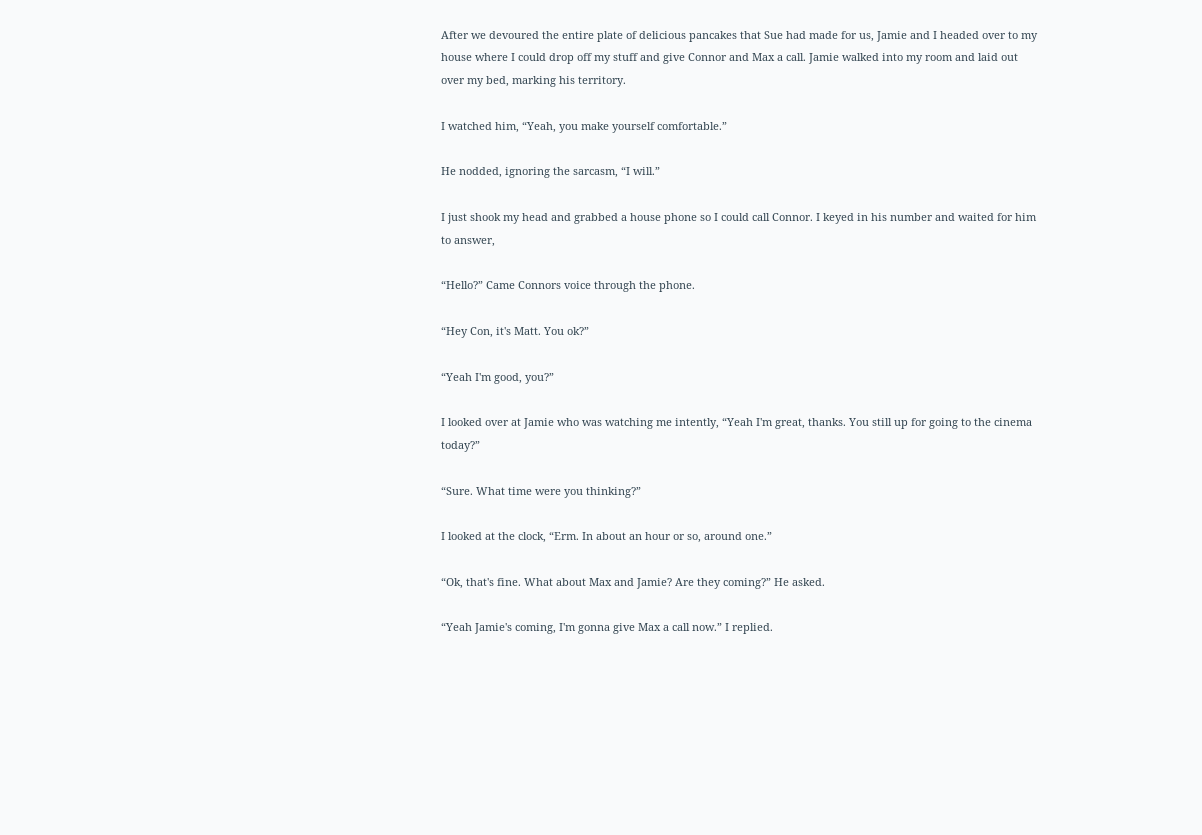After we devoured the entire plate of delicious pancakes that Sue had made for us, Jamie and I headed over to my house where I could drop off my stuff and give Connor and Max a call. Jamie walked into my room and laid out over my bed, marking his territory.

I watched him, “Yeah, you make yourself comfortable.”

He nodded, ignoring the sarcasm, “I will.”

I just shook my head and grabbed a house phone so I could call Connor. I keyed in his number and waited for him to answer,

“Hello?” Came Connors voice through the phone.

“Hey Con, it's Matt. You ok?”

“Yeah I'm good, you?”

I looked over at Jamie who was watching me intently, “Yeah I'm great, thanks. You still up for going to the cinema today?”

“Sure. What time were you thinking?”

I looked at the clock, “Erm. In about an hour or so, around one.”

“Ok, that's fine. What about Max and Jamie? Are they coming?” He asked.

“Yeah Jamie's coming, I'm gonna give Max a call now.” I replied.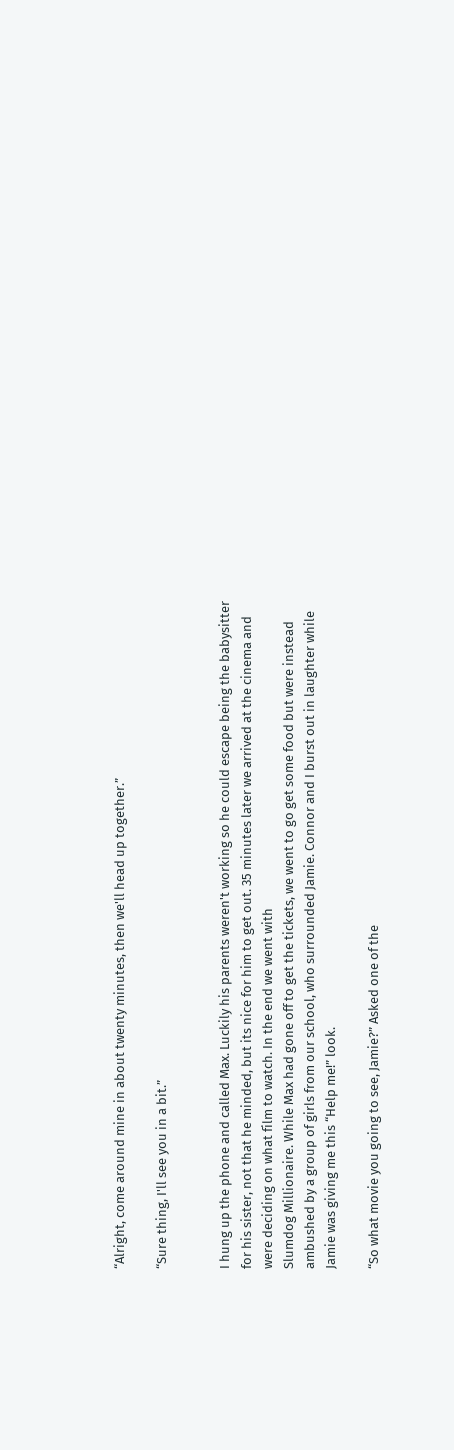“Alright, come around mine in about twenty minutes, then we'll head up together.”

“Sure thing, I'll see you in a bit.”


I hung up the phone and called Max. Luckily his parents weren't working so he could escape being the babysitter for his sister, not that he minded, but its nice for him to get out. 35 minutes later we arrived at the cinema and were deciding on what film to watch. In the end we went with
Slumdog Millionaire. While Max had gone off to get the tickets, we went to go get some food but were instead ambushed by a group of girls from our school, who surrounded Jamie. Connor and I burst out in laughter while Jamie was giving me this “Help me!” look.

“So what movie you going to see, Jamie?” Asked one of the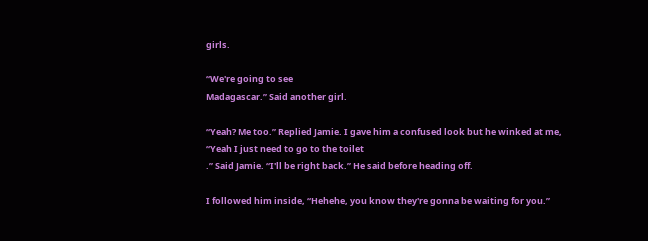girls.

“We're going to see
Madagascar.” Said another girl.

“Yeah? Me too.” Replied Jamie. I gave him a confused look but he winked at me, “Yeah I just need to go to the toilet
.” Said Jamie. “I'll be right back.” He said before heading off.

I followed him inside, “Hehehe, you know they're gonna be waiting for you.”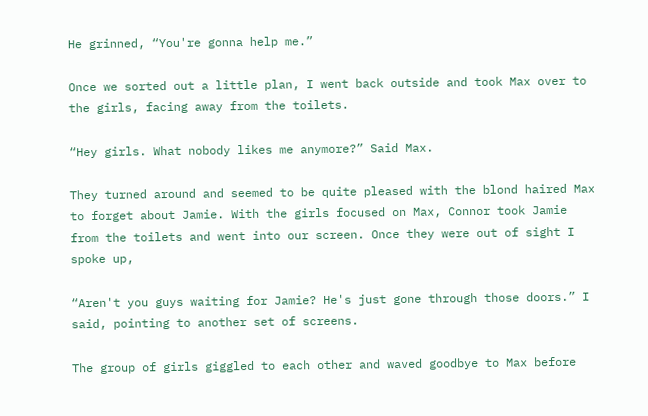He grinned, “You're gonna help me.”

Once we sorted out a little plan, I went back outside and took Max over to the girls, facing away from the toilets.

“Hey girls. What nobody likes me anymore?” Said Max.

They turned around and seemed to be quite pleased with the blond haired Max to forget about Jamie. With the girls focused on Max, Connor took Jamie from the toilets and went into our screen. Once they were out of sight I spoke up,

“Aren't you guys waiting for Jamie? He's just gone through those doors.” I said, pointing to another set of screens.

The group of girls giggled to each other and waved goodbye to Max before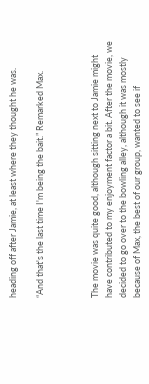heading off after Jamie, at least where they thought he was.

“And that's the last time I'm being the bait.” Remarked Max.



The movie was quite good, although sitting next to Jamie might have contributed to my enjoyment factor a bit. After the movie, we decided to go over to the bowling alley, although it was mostly because of Max, the best of our group, wanted to see if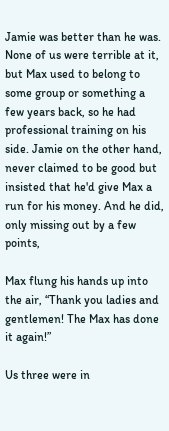Jamie was better than he was. None of us were terrible at it, but Max used to belong to some group or something a few years back, so he had professional training on his side. Jamie on the other hand, never claimed to be good but insisted that he'd give Max a run for his money. And he did, only missing out by a few points,

Max flung his hands up into the air, “Thank you ladies and gentlemen! The Max has done it again!”

Us three were in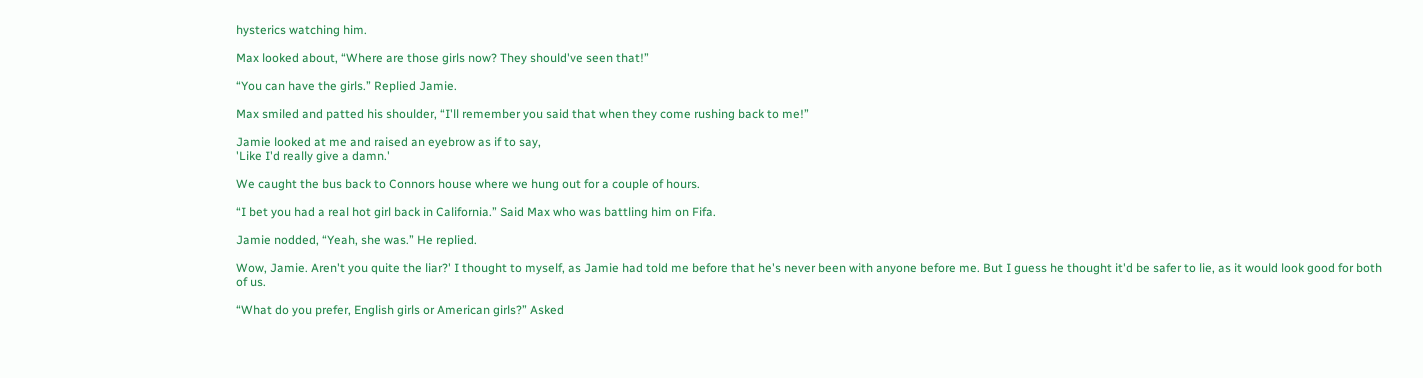hysterics watching him.

Max looked about, “Where are those girls now? They should've seen that!”

“You can have the girls.” Replied Jamie.

Max smiled and patted his shoulder, “I'll remember you said that when they come rushing back to me!”

Jamie looked at me and raised an eyebrow as if to say,
'Like I'd really give a damn.'

We caught the bus back to Connors house where we hung out for a couple of hours.

“I bet you had a real hot girl back in California.” Said Max who was battling him on Fifa.

Jamie nodded, “Yeah, she was.” He replied.

Wow, Jamie. Aren't you quite the liar?' I thought to myself, as Jamie had told me before that he's never been with anyone before me. But I guess he thought it'd be safer to lie, as it would look good for both of us.

“What do you prefer, English girls or American girls?” Asked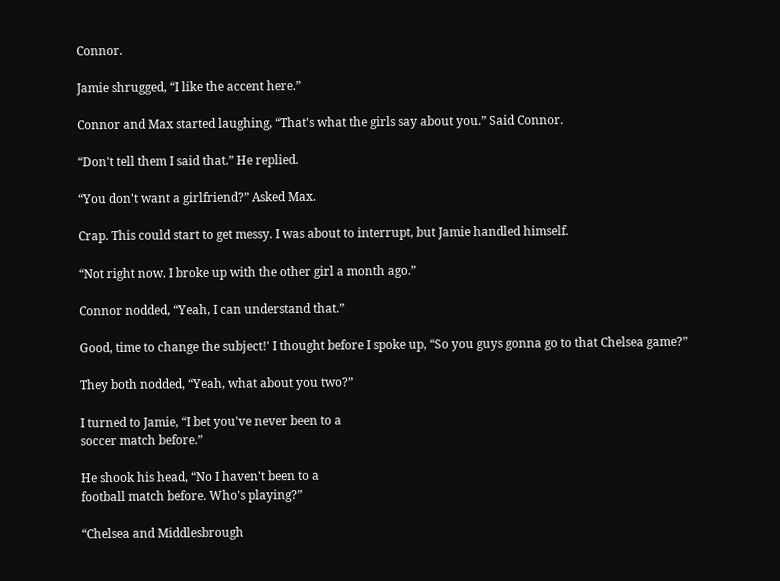Connor.

Jamie shrugged, “I like the accent here.”

Connor and Max started laughing, “That's what the girls say about you.” Said Connor.

“Don't tell them I said that.” He replied.

“You don't want a girlfriend?” Asked Max.

Crap. This could start to get messy. I was about to interrupt, but Jamie handled himself.

“Not right now. I broke up with the other girl a month ago.”

Connor nodded, “Yeah, I can understand that.”

Good, time to change the subject!' I thought before I spoke up, “So you guys gonna go to that Chelsea game?”

They both nodded, “Yeah, what about you two?”

I turned to Jamie, “I bet you've never been to a
soccer match before.”

He shook his head, “No I haven't been to a
football match before. Who's playing?”

“Chelsea and Middlesbrough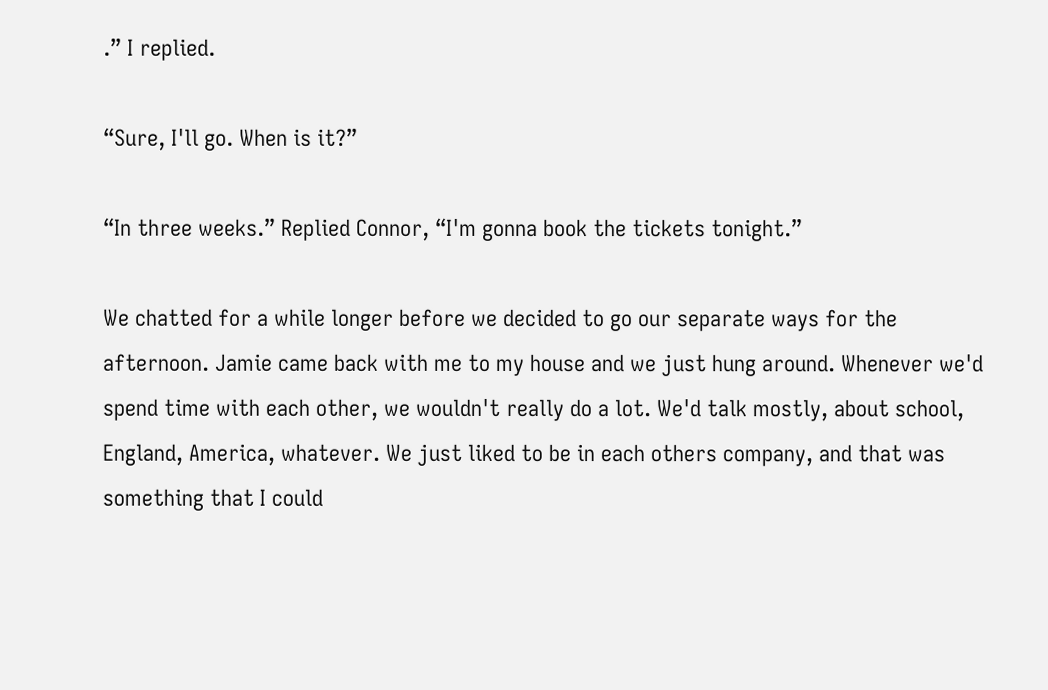.” I replied.

“Sure, I'll go. When is it?”

“In three weeks.” Replied Connor, “I'm gonna book the tickets tonight.”

We chatted for a while longer before we decided to go our separate ways for the afternoon. Jamie came back with me to my house and we just hung around. Whenever we'd spend time with each other, we wouldn't really do a lot. We'd talk mostly, about school, England, America, whatever. We just liked to be in each others company, and that was something that I could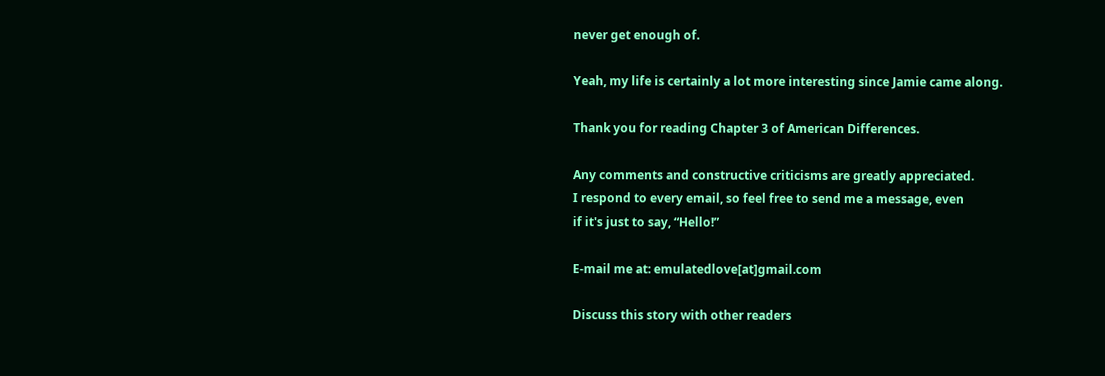never get enough of.

Yeah, my life is certainly a lot more interesting since Jamie came along.

Thank you for reading Chapter 3 of American Differences.

Any comments and constructive criticisms are greatly appreciated.
I respond to every email, so feel free to send me a message, even
if it's just to say, “Hello!”

E-mail me at: emulatedlove[at]gmail.com

Discuss this story with other readers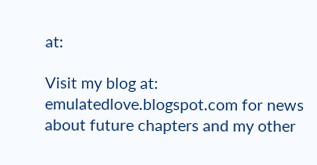at:

Visit my blog at: emulatedlove.blogspot.com for news about future chapters and my other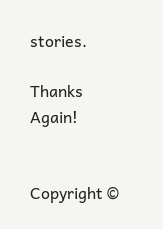stories.

Thanks Again!


Copyright ©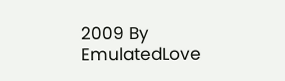2009 By EmulatedLove